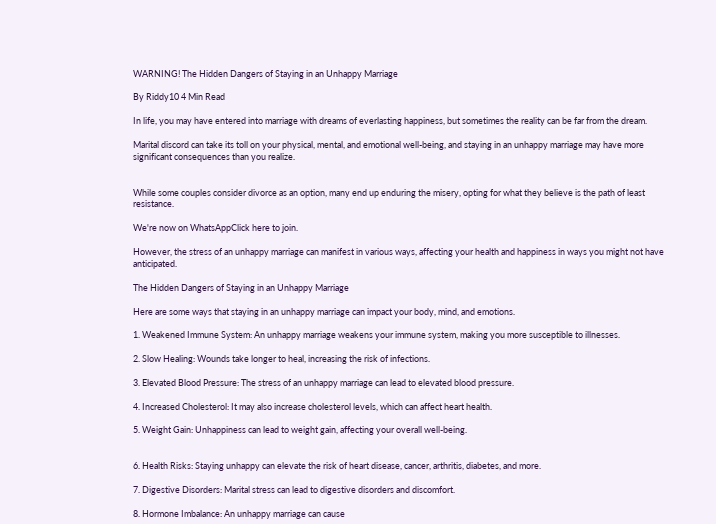WARNING! The Hidden Dangers of Staying in an Unhappy Marriage

By Riddy10 4 Min Read

In life, you may have entered into marriage with dreams of everlasting happiness, but sometimes the reality can be far from the dream.

Marital discord can take its toll on your physical, mental, and emotional well-being, and staying in an unhappy marriage may have more significant consequences than you realize.


While some couples consider divorce as an option, many end up enduring the misery, opting for what they believe is the path of least resistance.

We're now on WhatsAppClick here to join.

However, the stress of an unhappy marriage can manifest in various ways, affecting your health and happiness in ways you might not have anticipated.

The Hidden Dangers of Staying in an Unhappy Marriage

Here are some ways that staying in an unhappy marriage can impact your body, mind, and emotions.

1. Weakened Immune System: An unhappy marriage weakens your immune system, making you more susceptible to illnesses.

2. Slow Healing: Wounds take longer to heal, increasing the risk of infections.

3. Elevated Blood Pressure: The stress of an unhappy marriage can lead to elevated blood pressure.

4. Increased Cholesterol: It may also increase cholesterol levels, which can affect heart health.

5. Weight Gain: Unhappiness can lead to weight gain, affecting your overall well-being.


6. Health Risks: Staying unhappy can elevate the risk of heart disease, cancer, arthritis, diabetes, and more.

7. Digestive Disorders: Marital stress can lead to digestive disorders and discomfort.

8. Hormone Imbalance: An unhappy marriage can cause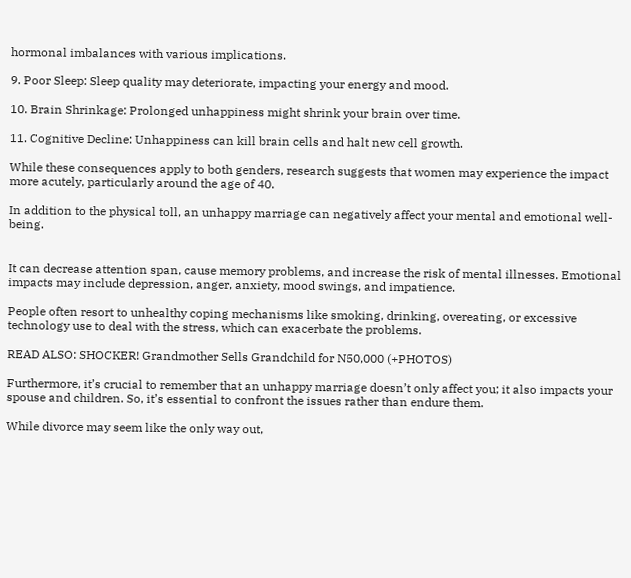hormonal imbalances with various implications.

9. Poor Sleep: Sleep quality may deteriorate, impacting your energy and mood.

10. Brain Shrinkage: Prolonged unhappiness might shrink your brain over time.

11. Cognitive Decline: Unhappiness can kill brain cells and halt new cell growth.

While these consequences apply to both genders, research suggests that women may experience the impact more acutely, particularly around the age of 40.

In addition to the physical toll, an unhappy marriage can negatively affect your mental and emotional well-being.


It can decrease attention span, cause memory problems, and increase the risk of mental illnesses. Emotional impacts may include depression, anger, anxiety, mood swings, and impatience.

People often resort to unhealthy coping mechanisms like smoking, drinking, overeating, or excessive technology use to deal with the stress, which can exacerbate the problems.

READ ALSO: SHOCKER! Grandmother Sells Grandchild for N50,000 (+PHOTOS)

Furthermore, it’s crucial to remember that an unhappy marriage doesn’t only affect you; it also impacts your spouse and children. So, it’s essential to confront the issues rather than endure them.

While divorce may seem like the only way out,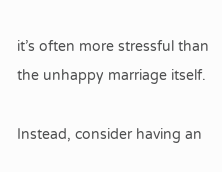it’s often more stressful than the unhappy marriage itself.

Instead, consider having an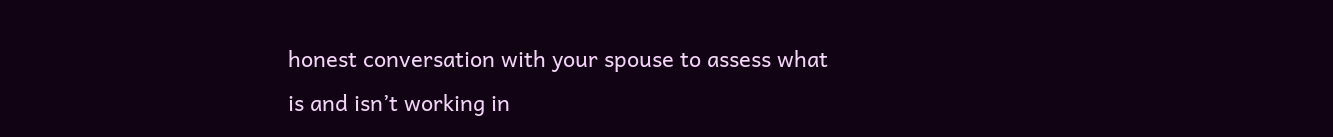honest conversation with your spouse to assess what is and isn’t working in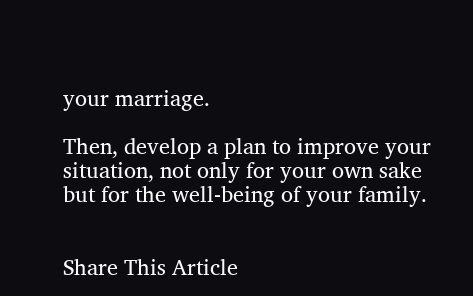your marriage.

Then, develop a plan to improve your situation, not only for your own sake but for the well-being of your family.


Share This Article